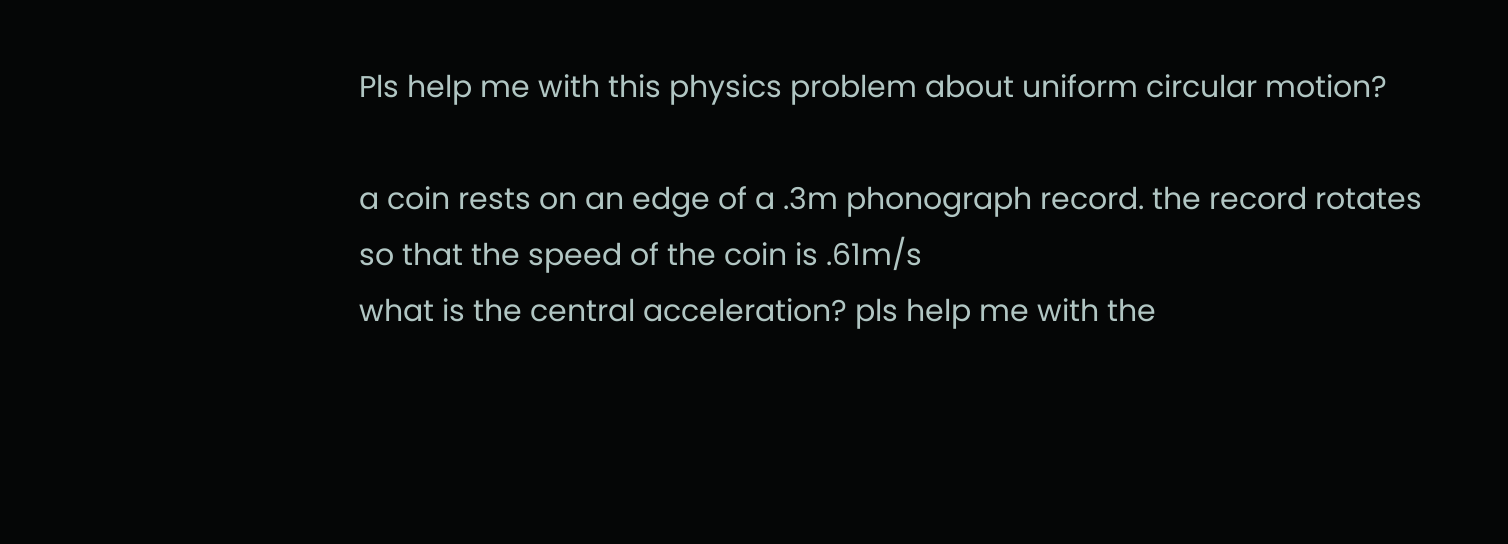Pls help me with this physics problem about uniform circular motion?

a coin rests on an edge of a .3m phonograph record. the record rotates so that the speed of the coin is .61m/s
what is the central acceleration? pls help me with the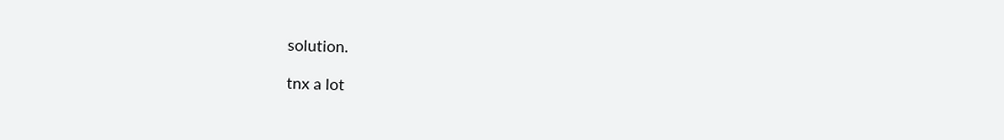solution.

tnx a lot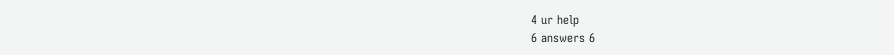4 ur help
6 answers 6